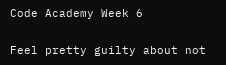Code Academy Week 6

Feel pretty guilty about not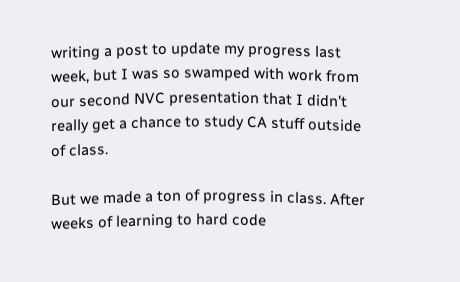writing a post to update my progress last week, but I was so swamped with work from our second NVC presentation that I didn’t really get a chance to study CA stuff outside of class.

But we made a ton of progress in class. After weeks of learning to hard code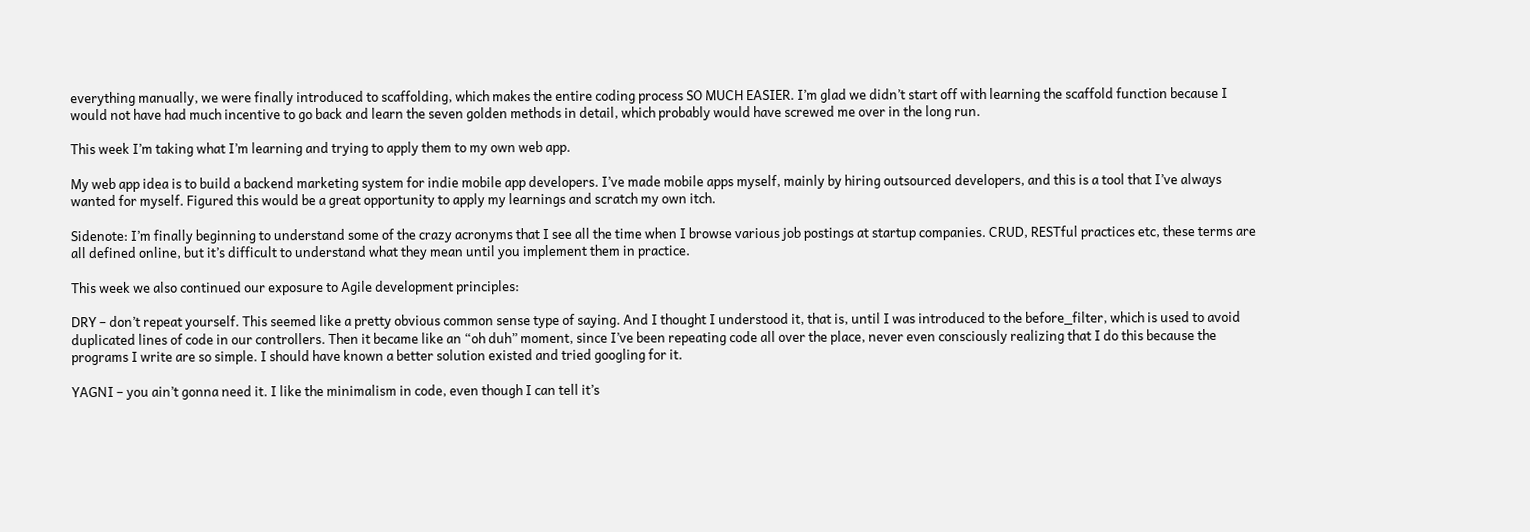everything manually, we were finally introduced to scaffolding, which makes the entire coding process SO MUCH EASIER. I’m glad we didn’t start off with learning the scaffold function because I would not have had much incentive to go back and learn the seven golden methods in detail, which probably would have screwed me over in the long run.

This week I’m taking what I’m learning and trying to apply them to my own web app.

My web app idea is to build a backend marketing system for indie mobile app developers. I’ve made mobile apps myself, mainly by hiring outsourced developers, and this is a tool that I’ve always wanted for myself. Figured this would be a great opportunity to apply my learnings and scratch my own itch.

Sidenote: I’m finally beginning to understand some of the crazy acronyms that I see all the time when I browse various job postings at startup companies. CRUD, RESTful practices etc, these terms are all defined online, but it’s difficult to understand what they mean until you implement them in practice.

This week we also continued our exposure to Agile development principles:

DRY – don’t repeat yourself. This seemed like a pretty obvious common sense type of saying. And I thought I understood it, that is, until I was introduced to the before_filter, which is used to avoid duplicated lines of code in our controllers. Then it became like an “oh duh” moment, since I’ve been repeating code all over the place, never even consciously realizing that I do this because the programs I write are so simple. I should have known a better solution existed and tried googling for it.

YAGNI – you ain’t gonna need it. I like the minimalism in code, even though I can tell it’s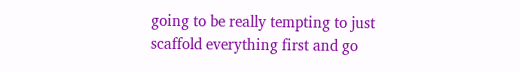going to be really tempting to just scaffold everything first and go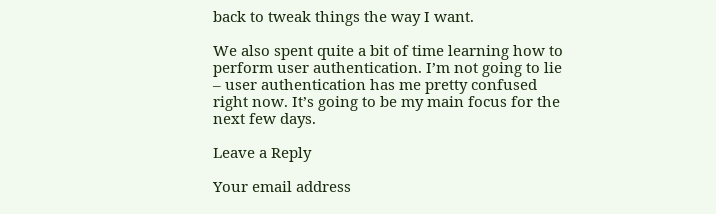back to tweak things the way I want.

We also spent quite a bit of time learning how to perform user authentication. I’m not going to lie – user authentication has me pretty confused right now. It’s going to be my main focus for the next few days.

Leave a Reply

Your email address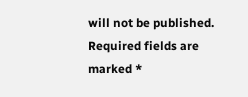will not be published. Required fields are marked *